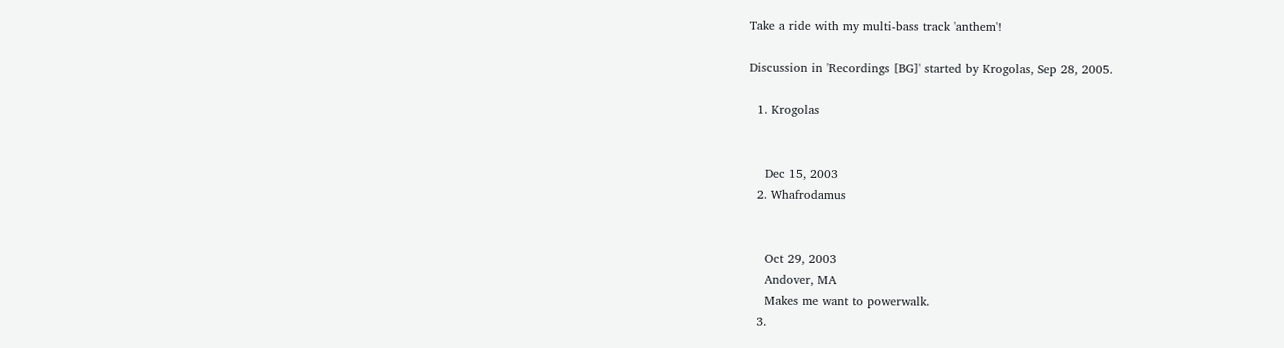Take a ride with my multi-bass track 'anthem'!

Discussion in 'Recordings [BG]' started by Krogolas, Sep 28, 2005.

  1. Krogolas


    Dec 15, 2003
  2. Whafrodamus


    Oct 29, 2003
    Andover, MA
    Makes me want to powerwalk.
  3.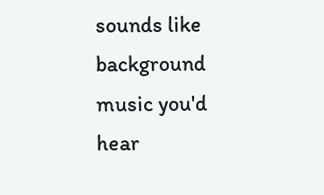sounds like background music you'd hear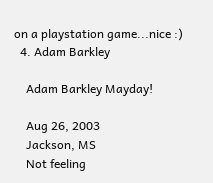on a playstation game...nice :)
  4. Adam Barkley

    Adam Barkley Mayday!

    Aug 26, 2003
    Jackson, MS
    Not feeling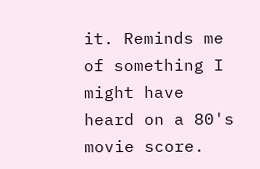it. Reminds me of something I might have heard on a 80's movie score.